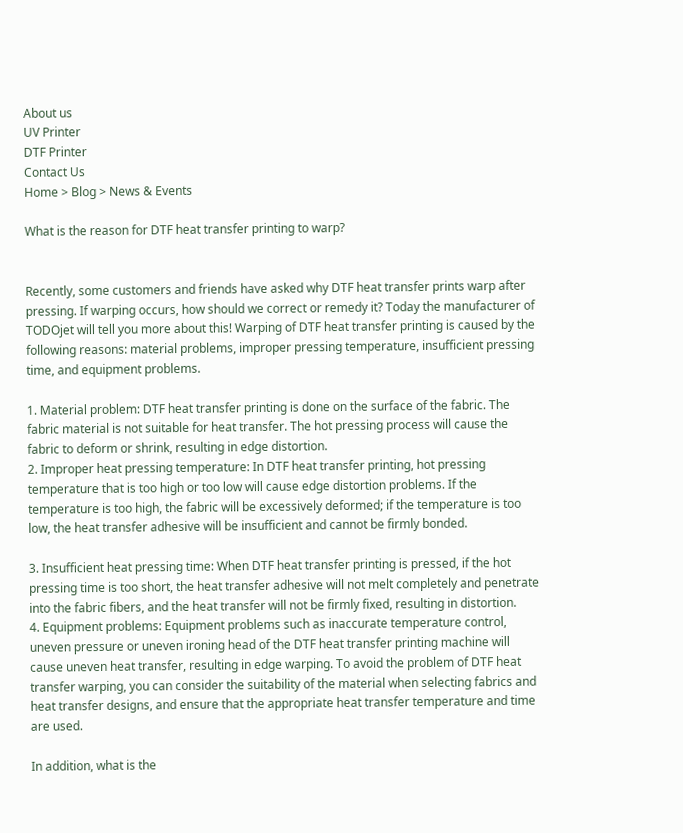About us
UV Printer
DTF Printer
Contact Us
Home > Blog > News & Events

What is the reason for DTF heat transfer printing to warp?


Recently, some customers and friends have asked why DTF heat transfer prints warp after pressing. If warping occurs, how should we correct or remedy it? Today the manufacturer of TODOjet will tell you more about this! Warping of DTF heat transfer printing is caused by the following reasons: material problems, improper pressing temperature, insufficient pressing time, and equipment problems.

1. Material problem: DTF heat transfer printing is done on the surface of the fabric. The fabric material is not suitable for heat transfer. The hot pressing process will cause the fabric to deform or shrink, resulting in edge distortion.
2. Improper heat pressing temperature: In DTF heat transfer printing, hot pressing temperature that is too high or too low will cause edge distortion problems. If the temperature is too high, the fabric will be excessively deformed; if the temperature is too low, the heat transfer adhesive will be insufficient and cannot be firmly bonded.

3. Insufficient heat pressing time: When DTF heat transfer printing is pressed, if the hot pressing time is too short, the heat transfer adhesive will not melt completely and penetrate into the fabric fibers, and the heat transfer will not be firmly fixed, resulting in distortion.
4. Equipment problems: Equipment problems such as inaccurate temperature control, uneven pressure or uneven ironing head of the DTF heat transfer printing machine will cause uneven heat transfer, resulting in edge warping. To avoid the problem of DTF heat transfer warping, you can consider the suitability of the material when selecting fabrics and heat transfer designs, and ensure that the appropriate heat transfer temperature and time are used.

In addition, what is the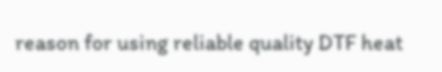reason for using reliable quality DTF heat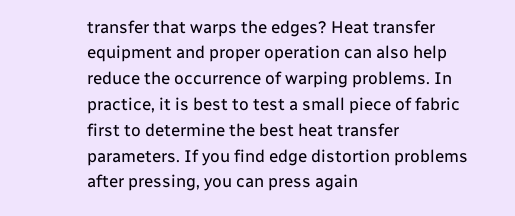transfer that warps the edges? Heat transfer equipment and proper operation can also help reduce the occurrence of warping problems. In practice, it is best to test a small piece of fabric first to determine the best heat transfer parameters. If you find edge distortion problems after pressing, you can press again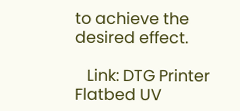to achieve the desired effect.

   Link: DTG Printer     Flatbed UV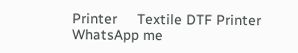Printer     Textile DTF Printer
WhatsApp me